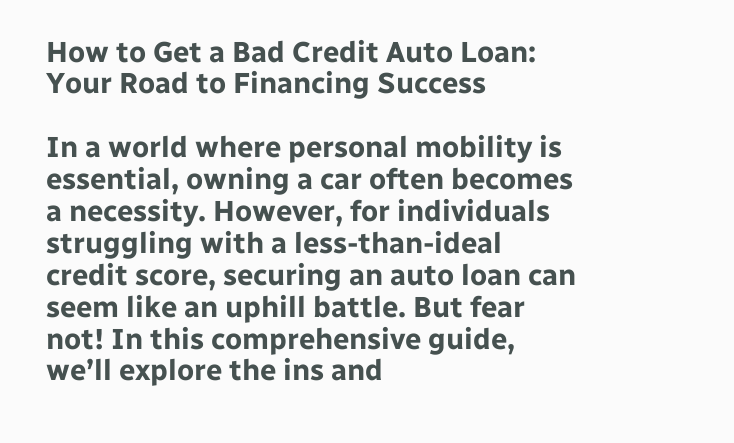How to Get a Bad Credit Auto Loan: Your Road to Financing Success

In a world where personal mobility is essential, owning a car often becomes a necessity. However, for individuals struggling with a less-than-ideal credit score, securing an auto loan can seem like an uphill battle. But fear not! In this comprehensive guide, we’ll explore the ins and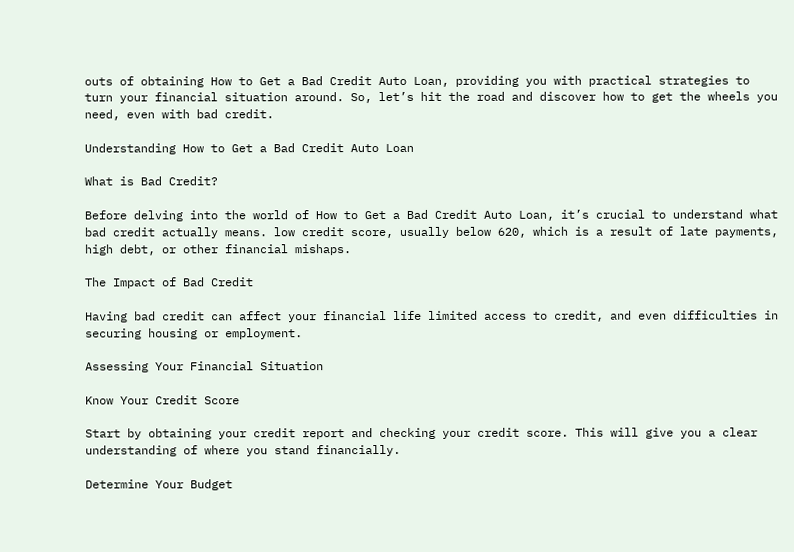outs of obtaining How to Get a Bad Credit Auto Loan, providing you with practical strategies to turn your financial situation around. So, let’s hit the road and discover how to get the wheels you need, even with bad credit.

Understanding How to Get a Bad Credit Auto Loan

What is Bad Credit?

Before delving into the world of How to Get a Bad Credit Auto Loan, it’s crucial to understand what bad credit actually means. low credit score, usually below 620, which is a result of late payments, high debt, or other financial mishaps.

The Impact of Bad Credit

Having bad credit can affect your financial life limited access to credit, and even difficulties in securing housing or employment.

Assessing Your Financial Situation

Know Your Credit Score

Start by obtaining your credit report and checking your credit score. This will give you a clear understanding of where you stand financially.

Determine Your Budget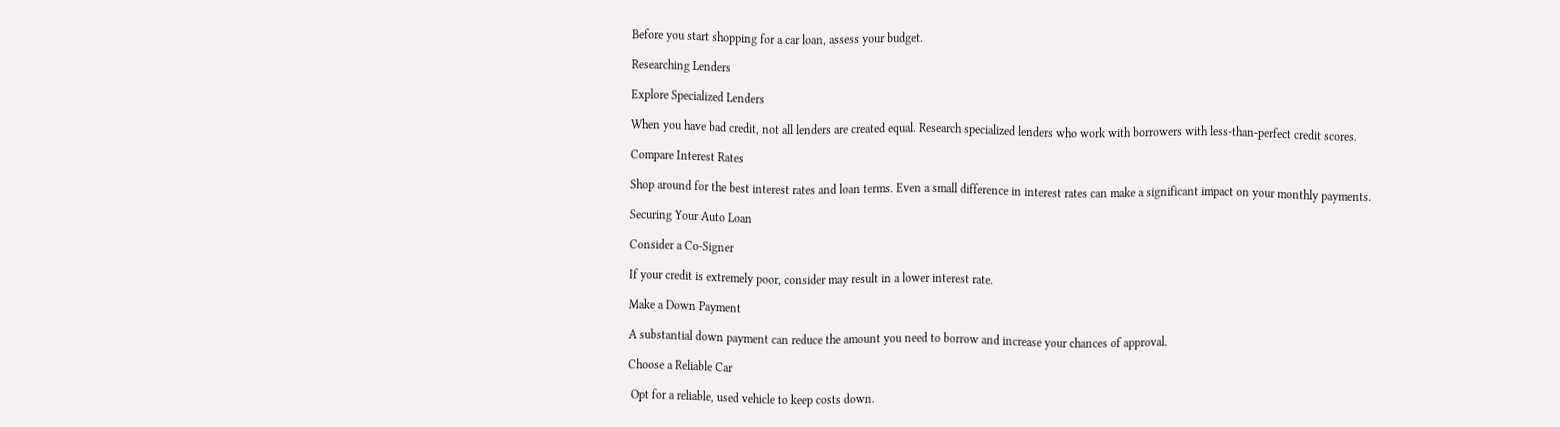Before you start shopping for a car loan, assess your budget.

Researching Lenders

Explore Specialized Lenders

When you have bad credit, not all lenders are created equal. Research specialized lenders who work with borrowers with less-than-perfect credit scores.

Compare Interest Rates

Shop around for the best interest rates and loan terms. Even a small difference in interest rates can make a significant impact on your monthly payments.

Securing Your Auto Loan

Consider a Co-Signer

If your credit is extremely poor, consider may result in a lower interest rate.

Make a Down Payment

A substantial down payment can reduce the amount you need to borrow and increase your chances of approval.

Choose a Reliable Car

 Opt for a reliable, used vehicle to keep costs down.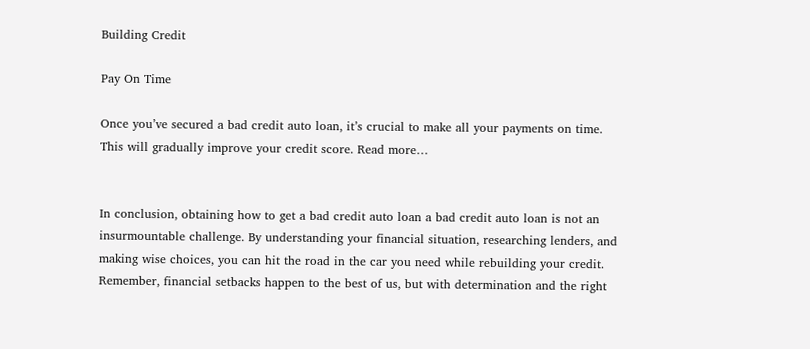Building Credit

Pay On Time

Once you’ve secured a bad credit auto loan, it’s crucial to make all your payments on time. This will gradually improve your credit score. Read more…


In conclusion, obtaining how to get a bad credit auto loan a bad credit auto loan is not an insurmountable challenge. By understanding your financial situation, researching lenders, and making wise choices, you can hit the road in the car you need while rebuilding your credit. Remember, financial setbacks happen to the best of us, but with determination and the right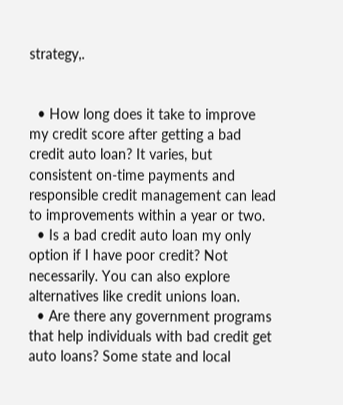strategy,.


  • How long does it take to improve my credit score after getting a bad credit auto loan? It varies, but consistent on-time payments and responsible credit management can lead to improvements within a year or two.
  • Is a bad credit auto loan my only option if I have poor credit? Not necessarily. You can also explore alternatives like credit unions loan.
  • Are there any government programs that help individuals with bad credit get auto loans? Some state and local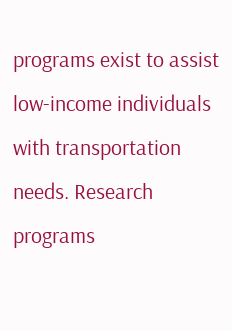programs exist to assist low-income individuals with transportation needs. Research programs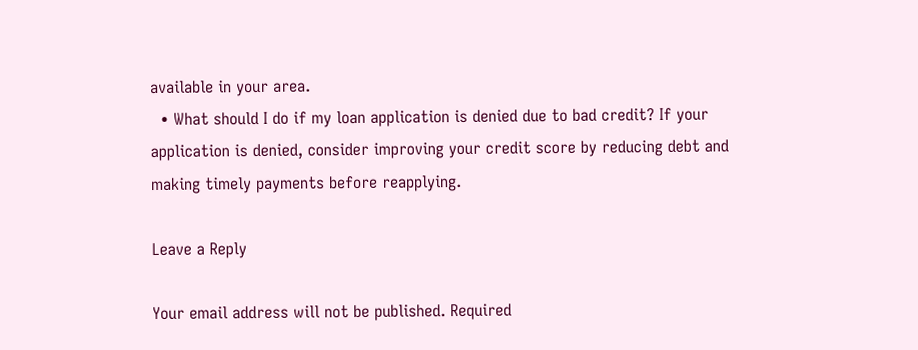available in your area.
  • What should I do if my loan application is denied due to bad credit? If your application is denied, consider improving your credit score by reducing debt and making timely payments before reapplying.

Leave a Reply

Your email address will not be published. Required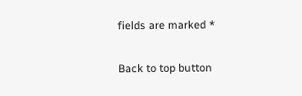fields are marked *

Back to top button